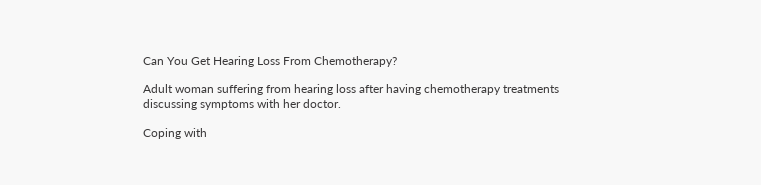Can You Get Hearing Loss From Chemotherapy?

Adult woman suffering from hearing loss after having chemotherapy treatments discussing symptoms with her doctor.

Coping with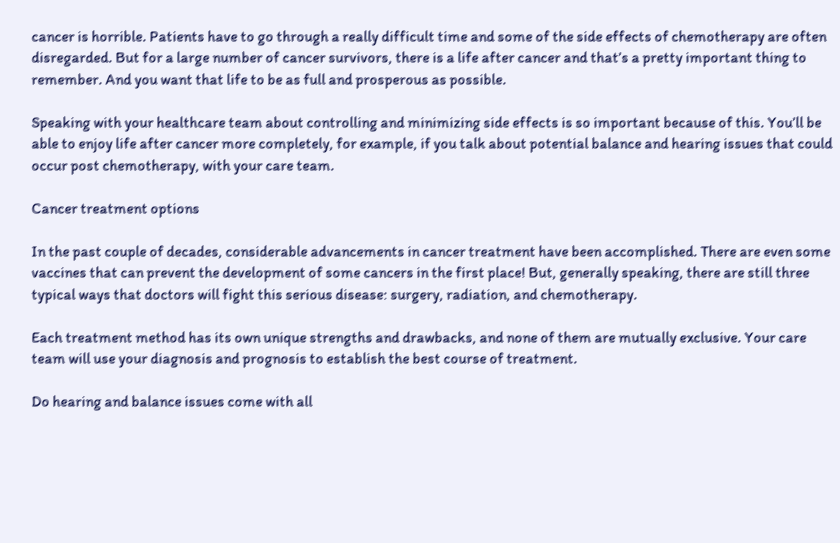cancer is horrible. Patients have to go through a really difficult time and some of the side effects of chemotherapy are often disregarded. But for a large number of cancer survivors, there is a life after cancer and that’s a pretty important thing to remember. And you want that life to be as full and prosperous as possible.

Speaking with your healthcare team about controlling and minimizing side effects is so important because of this. You’ll be able to enjoy life after cancer more completely, for example, if you talk about potential balance and hearing issues that could occur post chemotherapy, with your care team.

Cancer treatment options

In the past couple of decades, considerable advancements in cancer treatment have been accomplished. There are even some vaccines that can prevent the development of some cancers in the first place! But, generally speaking, there are still three typical ways that doctors will fight this serious disease: surgery, radiation, and chemotherapy.

Each treatment method has its own unique strengths and drawbacks, and none of them are mutually exclusive. Your care team will use your diagnosis and prognosis to establish the best course of treatment.

Do hearing and balance issues come with all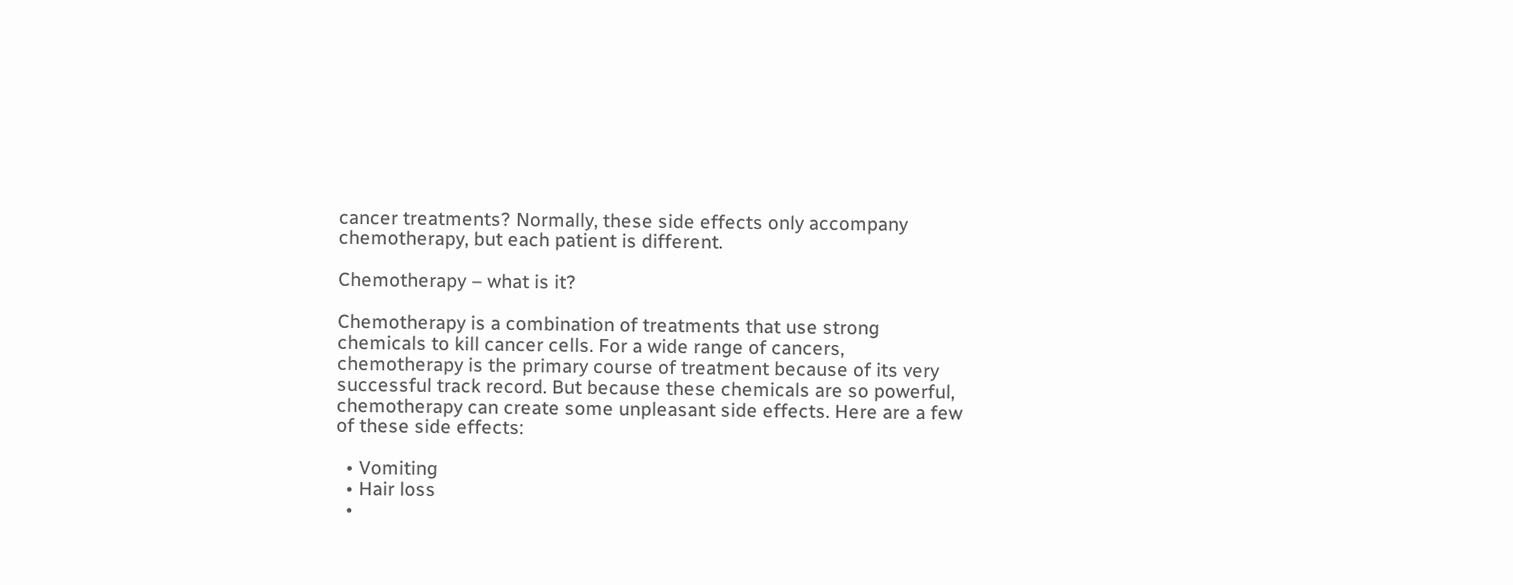cancer treatments? Normally, these side effects only accompany chemotherapy, but each patient is different.

Chemotherapy – what is it?

Chemotherapy is a combination of treatments that use strong chemicals to kill cancer cells. For a wide range of cancers, chemotherapy is the primary course of treatment because of its very successful track record. But because these chemicals are so powerful, chemotherapy can create some unpleasant side effects. Here are a few of these side effects:

  • Vomiting
  • Hair loss
  •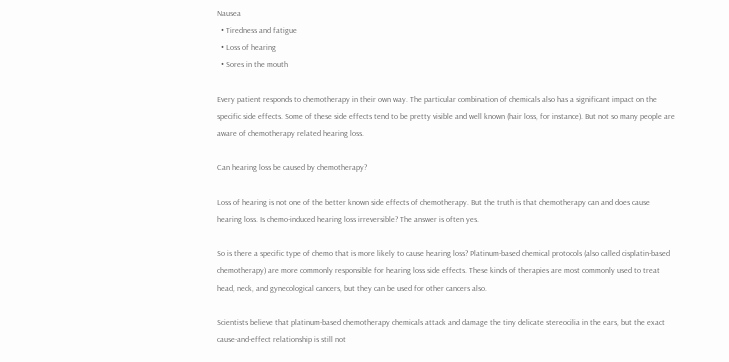Nausea
  • Tiredness and fatigue
  • Loss of hearing
  • Sores in the mouth

Every patient responds to chemotherapy in their own way. The particular combination of chemicals also has a significant impact on the specific side effects. Some of these side effects tend to be pretty visible and well known (hair loss, for instance). But not so many people are aware of chemotherapy related hearing loss.

Can hearing loss be caused by chemotherapy?

Loss of hearing is not one of the better known side effects of chemotherapy. But the truth is that chemotherapy can and does cause hearing loss. Is chemo-induced hearing loss irreversible? The answer is often yes.

So is there a specific type of chemo that is more likely to cause hearing loss? Platinum-based chemical protocols (also called cisplatin-based chemotherapy) are more commonly responsible for hearing loss side effects. These kinds of therapies are most commonly used to treat head, neck, and gynecological cancers, but they can be used for other cancers also.

Scientists believe that platinum-based chemotherapy chemicals attack and damage the tiny delicate stereocilia in the ears, but the exact cause-and-effect relationship is still not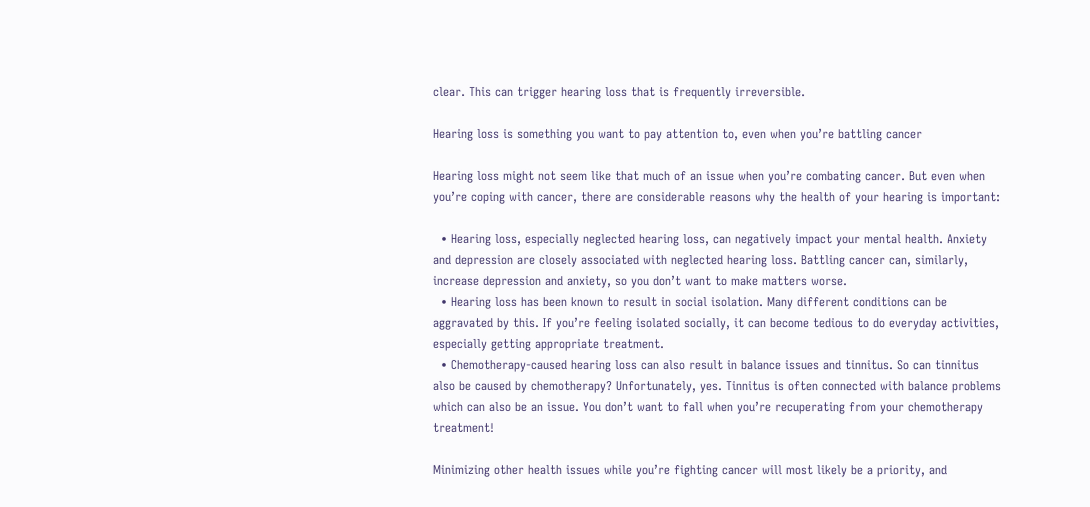clear. This can trigger hearing loss that is frequently irreversible.

Hearing loss is something you want to pay attention to, even when you’re battling cancer

Hearing loss might not seem like that much of an issue when you’re combating cancer. But even when you’re coping with cancer, there are considerable reasons why the health of your hearing is important:

  • Hearing loss, especially neglected hearing loss, can negatively impact your mental health. Anxiety and depression are closely associated with neglected hearing loss. Battling cancer can, similarly, increase depression and anxiety, so you don’t want to make matters worse.
  • Hearing loss has been known to result in social isolation. Many different conditions can be aggravated by this. If you’re feeling isolated socially, it can become tedious to do everyday activities, especially getting appropriate treatment.
  • Chemotherapy-caused hearing loss can also result in balance issues and tinnitus. So can tinnitus also be caused by chemotherapy? Unfortunately, yes. Tinnitus is often connected with balance problems which can also be an issue. You don’t want to fall when you’re recuperating from your chemotherapy treatment!

Minimizing other health issues while you’re fighting cancer will most likely be a priority, and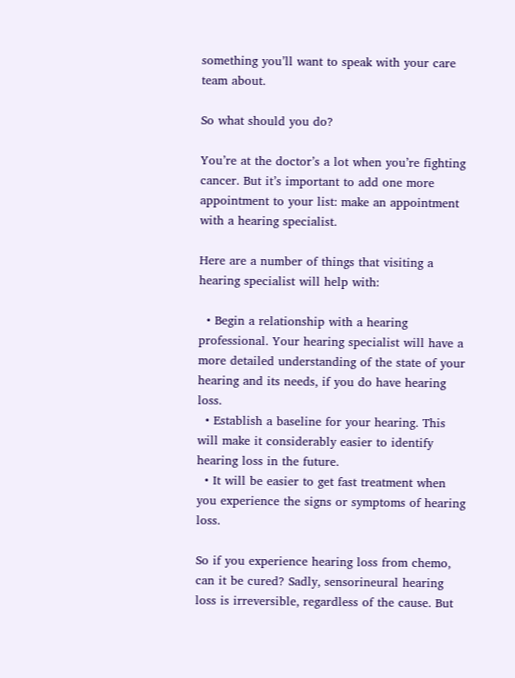something you’ll want to speak with your care team about.

So what should you do?

You’re at the doctor’s a lot when you’re fighting cancer. But it’s important to add one more appointment to your list: make an appointment with a hearing specialist.

Here are a number of things that visiting a hearing specialist will help with:

  • Begin a relationship with a hearing professional. Your hearing specialist will have a more detailed understanding of the state of your hearing and its needs, if you do have hearing loss.
  • Establish a baseline for your hearing. This will make it considerably easier to identify hearing loss in the future.
  • It will be easier to get fast treatment when you experience the signs or symptoms of hearing loss.

So if you experience hearing loss from chemo, can it be cured? Sadly, sensorineural hearing loss is irreversible, regardless of the cause. But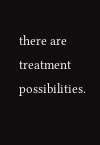there are treatment possibilities.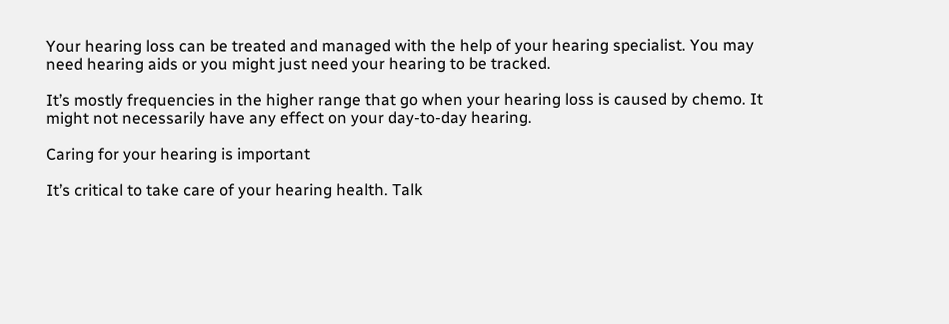Your hearing loss can be treated and managed with the help of your hearing specialist. You may need hearing aids or you might just need your hearing to be tracked.

It’s mostly frequencies in the higher range that go when your hearing loss is caused by chemo. It might not necessarily have any effect on your day-to-day hearing.

Caring for your hearing is important

It’s critical to take care of your hearing health. Talk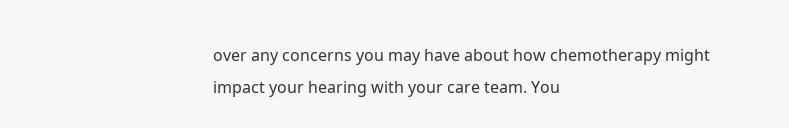over any concerns you may have about how chemotherapy might impact your hearing with your care team. You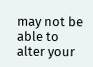may not be able to alter your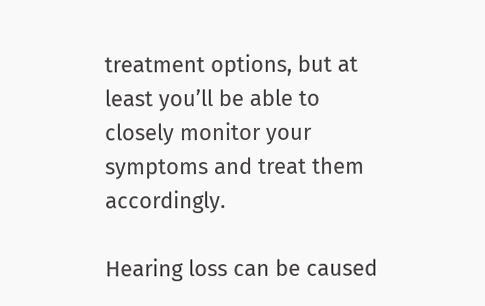treatment options, but at least you’ll be able to closely monitor your symptoms and treat them accordingly.

Hearing loss can be caused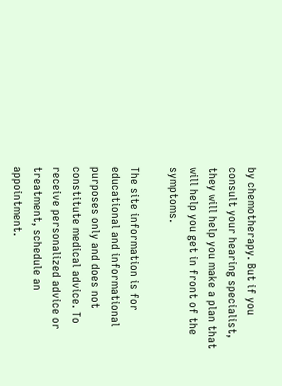by chemotherapy. But if you consult your hearing specialist, they will help you make a plan that will help you get in front of the symptoms.

The site information is for educational and informational purposes only and does not constitute medical advice. To receive personalized advice or treatment, schedule an appointment.